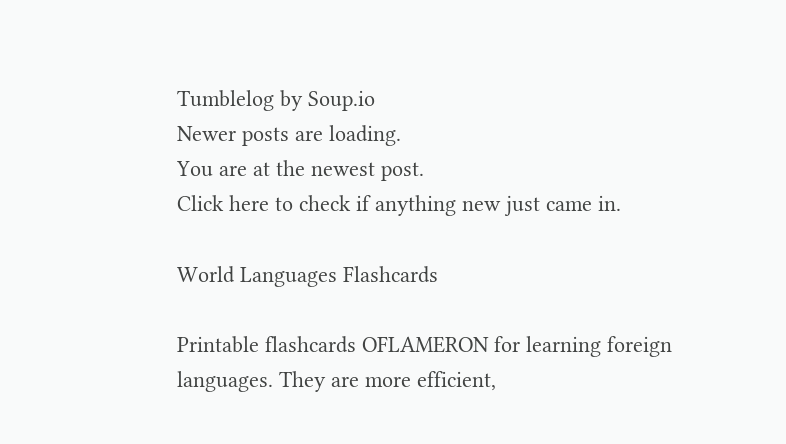Tumblelog by Soup.io
Newer posts are loading.
You are at the newest post.
Click here to check if anything new just came in.

World Languages Flashcards

Printable flashcards OFLAMERON for learning foreign languages. They are more efficient,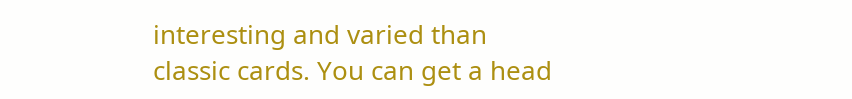interesting and varied than classic cards. You can get a head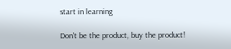start in learning

Don't be the product, buy the product!